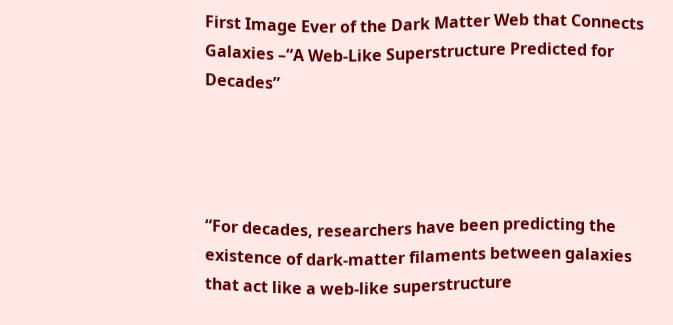First Image Ever of the Dark Matter Web that Connects Galaxies –“A Web-Like Superstructure Predicted for Decades”




“For decades, researchers have been predicting the existence of dark-matter filaments between galaxies that act like a web-like superstructure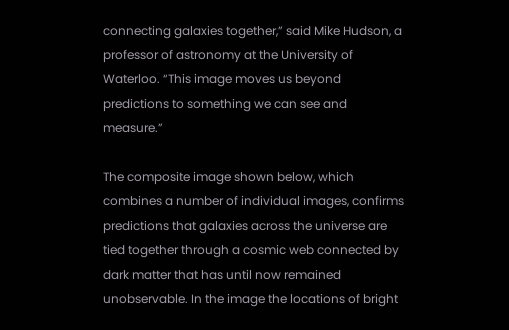connecting galaxies together,” said Mike Hudson, a professor of astronomy at the University of Waterloo. “This image moves us beyond predictions to something we can see and measure.”

The composite image shown below, which combines a number of individual images, confirms predictions that galaxies across the universe are tied together through a cosmic web connected by dark matter that has until now remained unobservable. In the image the locations of bright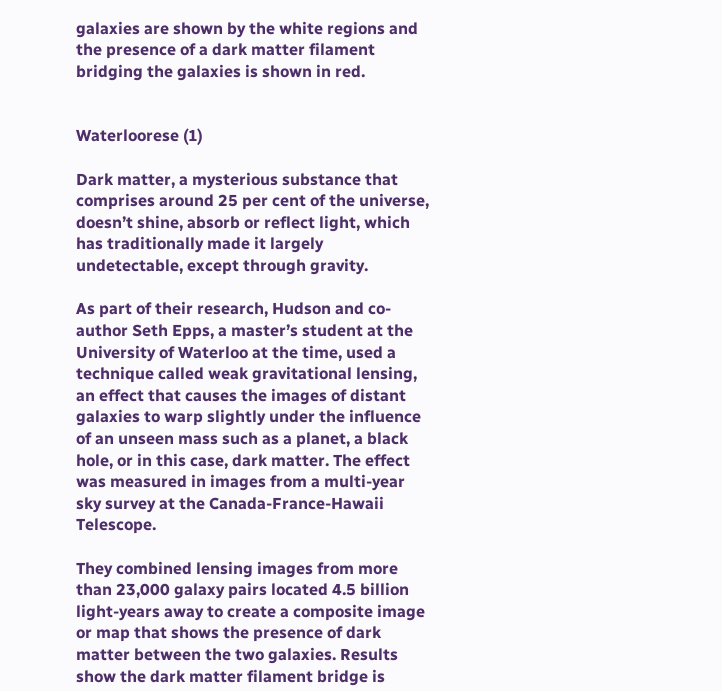galaxies are shown by the white regions and the presence of a dark matter filament bridging the galaxies is shown in red.


Waterloorese (1)

Dark matter, a mysterious substance that comprises around 25 per cent of the universe, doesn’t shine, absorb or reflect light, which has traditionally made it largely undetectable, except through gravity.

As part of their research, Hudson and co-author Seth Epps, a master’s student at the University of Waterloo at the time, used a technique called weak gravitational lensing, an effect that causes the images of distant galaxies to warp slightly under the influence of an unseen mass such as a planet, a black hole, or in this case, dark matter. The effect was measured in images from a multi-year sky survey at the Canada-France-Hawaii Telescope.

They combined lensing images from more than 23,000 galaxy pairs located 4.5 billion light-years away to create a composite image or map that shows the presence of dark matter between the two galaxies. Results show the dark matter filament bridge is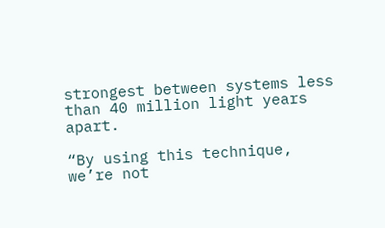strongest between systems less than 40 million light years apart.

“By using this technique, we’re not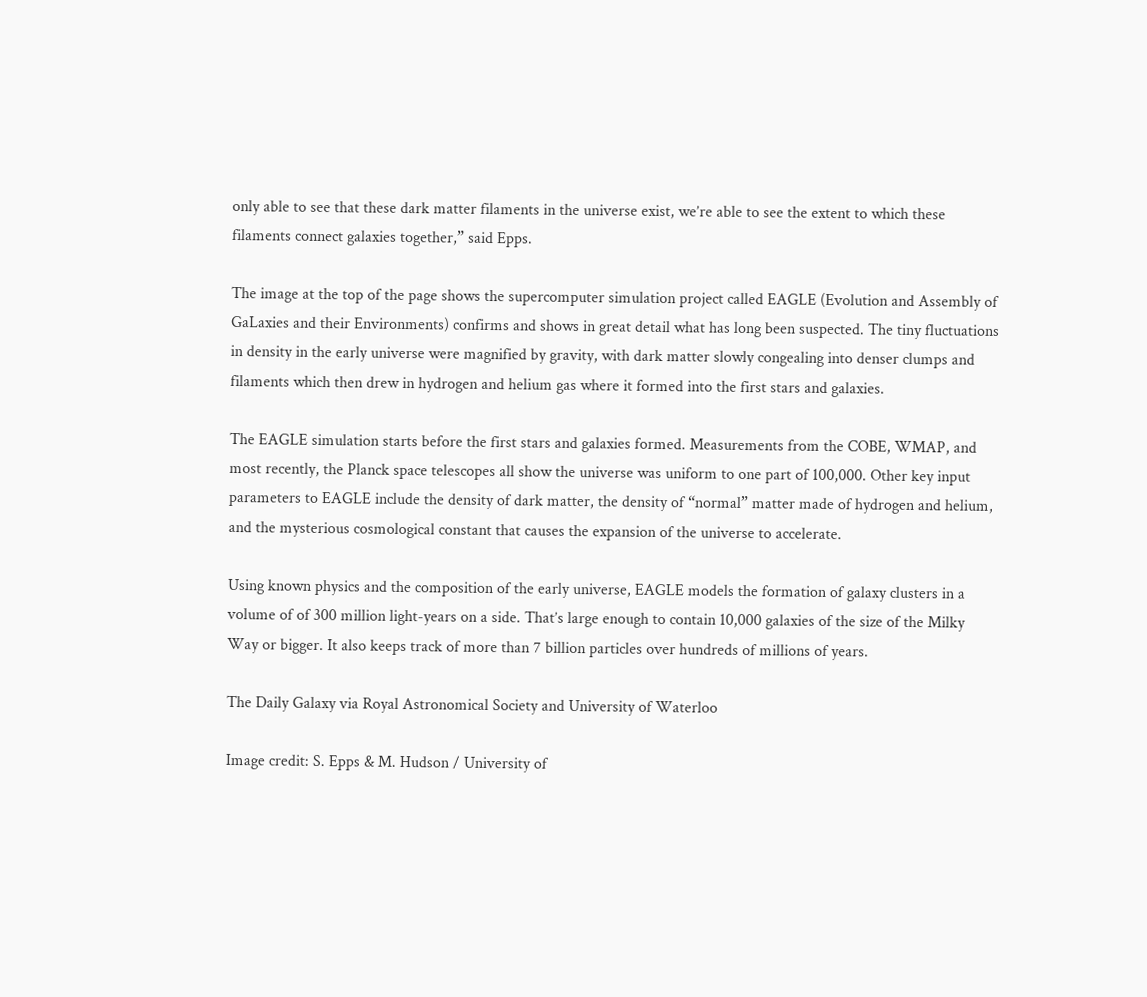only able to see that these dark matter filaments in the universe exist, we’re able to see the extent to which these filaments connect galaxies together,” said Epps.

The image at the top of the page shows the supercomputer simulation project called EAGLE (Evolution and Assembly of GaLaxies and their Environments) confirms and shows in great detail what has long been suspected. The tiny fluctuations in density in the early universe were magnified by gravity, with dark matter slowly congealing into denser clumps and filaments which then drew in hydrogen and helium gas where it formed into the first stars and galaxies.

The EAGLE simulation starts before the first stars and galaxies formed. Measurements from the COBE, WMAP, and most recently, the Planck space telescopes all show the universe was uniform to one part of 100,000. Other key input parameters to EAGLE include the density of dark matter, the density of “normal” matter made of hydrogen and helium, and the mysterious cosmological constant that causes the expansion of the universe to accelerate.

Using known physics and the composition of the early universe, EAGLE models the formation of galaxy clusters in a volume of of 300 million light-years on a side. That’s large enough to contain 10,000 galaxies of the size of the Milky Way or bigger. It also keeps track of more than 7 billion particles over hundreds of millions of years.

The Daily Galaxy via Royal Astronomical Society and University of Waterloo

Image credit: S. Epps & M. Hudson / University of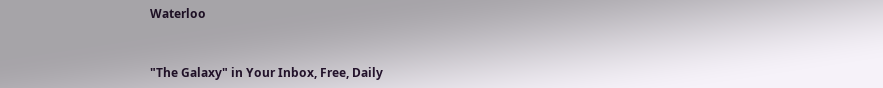Waterloo


"The Galaxy" in Your Inbox, Free, Daily